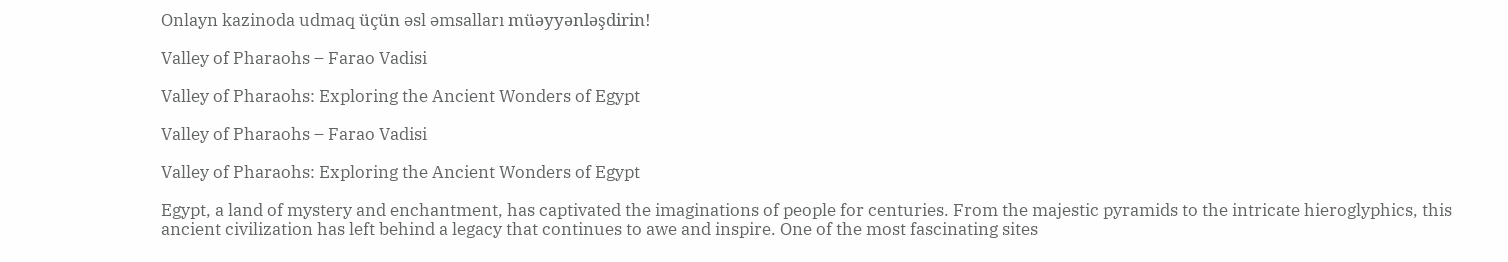Onlayn kazinoda udmaq üçün əsl əmsalları müəyyənləşdirin!

Valley of Pharaohs – Farao Vadisi

Valley of Pharaohs: Exploring the Ancient Wonders of Egypt

Valley of Pharaohs – Farao Vadisi

Valley of Pharaohs: Exploring the Ancient Wonders of Egypt

Egypt, a land of mystery and enchantment, has captivated the imaginations of people for centuries. From the majestic pyramids to the intricate hieroglyphics, this ancient civilization has left behind a legacy that continues to awe and inspire. One of the most fascinating sites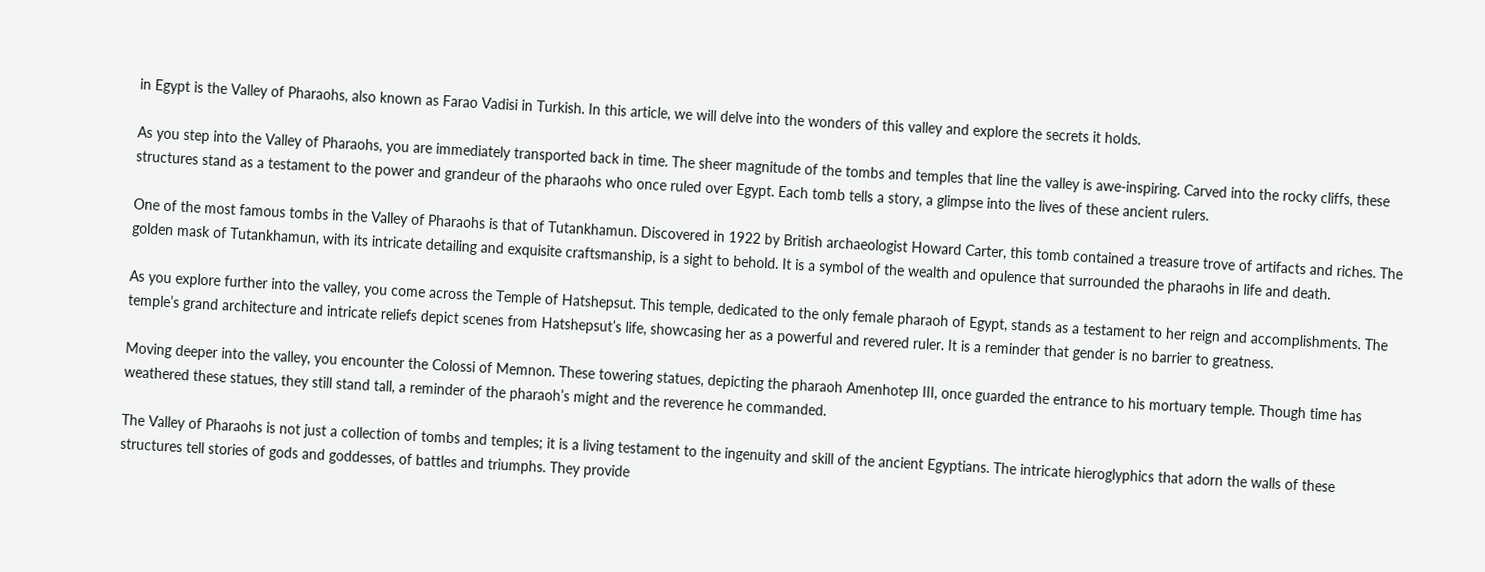in Egypt is the Valley of Pharaohs, also known as Farao Vadisi in Turkish. In this article, we will delve into the wonders of this valley and explore the secrets it holds.

As you step into the Valley of Pharaohs, you are immediately transported back in time. The sheer magnitude of the tombs and temples that line the valley is awe-inspiring. Carved into the rocky cliffs, these structures stand as a testament to the power and grandeur of the pharaohs who once ruled over Egypt. Each tomb tells a story, a glimpse into the lives of these ancient rulers.

One of the most famous tombs in the Valley of Pharaohs is that of Tutankhamun. Discovered in 1922 by British archaeologist Howard Carter, this tomb contained a treasure trove of artifacts and riches. The golden mask of Tutankhamun, with its intricate detailing and exquisite craftsmanship, is a sight to behold. It is a symbol of the wealth and opulence that surrounded the pharaohs in life and death.

As you explore further into the valley, you come across the Temple of Hatshepsut. This temple, dedicated to the only female pharaoh of Egypt, stands as a testament to her reign and accomplishments. The temple’s grand architecture and intricate reliefs depict scenes from Hatshepsut’s life, showcasing her as a powerful and revered ruler. It is a reminder that gender is no barrier to greatness.

Moving deeper into the valley, you encounter the Colossi of Memnon. These towering statues, depicting the pharaoh Amenhotep III, once guarded the entrance to his mortuary temple. Though time has weathered these statues, they still stand tall, a reminder of the pharaoh’s might and the reverence he commanded.

The Valley of Pharaohs is not just a collection of tombs and temples; it is a living testament to the ingenuity and skill of the ancient Egyptians. The intricate hieroglyphics that adorn the walls of these structures tell stories of gods and goddesses, of battles and triumphs. They provide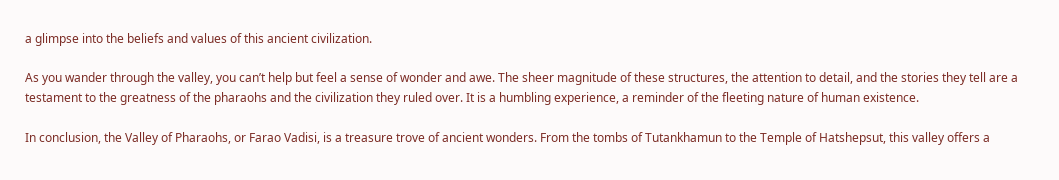a glimpse into the beliefs and values of this ancient civilization.

As you wander through the valley, you can’t help but feel a sense of wonder and awe. The sheer magnitude of these structures, the attention to detail, and the stories they tell are a testament to the greatness of the pharaohs and the civilization they ruled over. It is a humbling experience, a reminder of the fleeting nature of human existence.

In conclusion, the Valley of Pharaohs, or Farao Vadisi, is a treasure trove of ancient wonders. From the tombs of Tutankhamun to the Temple of Hatshepsut, this valley offers a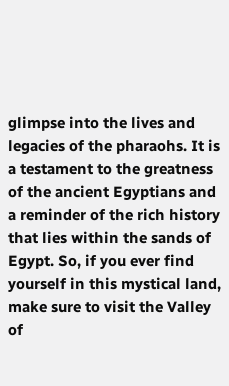glimpse into the lives and legacies of the pharaohs. It is a testament to the greatness of the ancient Egyptians and a reminder of the rich history that lies within the sands of Egypt. So, if you ever find yourself in this mystical land, make sure to visit the Valley of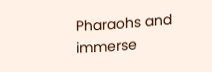Pharaohs and immerse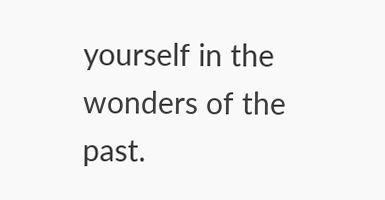yourself in the wonders of the past.